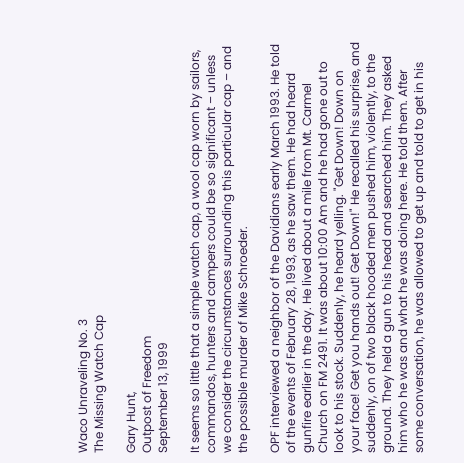Waco Unraveling No. 3
The Missing Watch Cap

Gary Hunt,
Outpost of Freedom
September 13, 1999

It seems so little that a simple watch cap, a wool cap worn by sailors, commandos, hunters and campers could be so significant – unless we consider the circumstances surrounding this particular cap – and the possible murder of Mike Schroeder.

OPF interviewed a neighbor of the Davidians early March 1993. He told of the events of February 28, 1993, as he saw them. He had heard gunfire earlier in the day. He lived about a mile from Mt. Carmel Church on FM 2491. It was about 10:00 Am and he had gone out to look to his stock. Suddenly, he heard yelling. "Get Down! Down on your face! Get you hands out! Get Down!" He recalled his surprise, and suddenly, on of two black hooded men pushed him, violently, to the ground. They held a gun to his head and searched him. They asked him who he was and what he was doing here. He told them. After some conversation, he was allowed to get up and told to get in his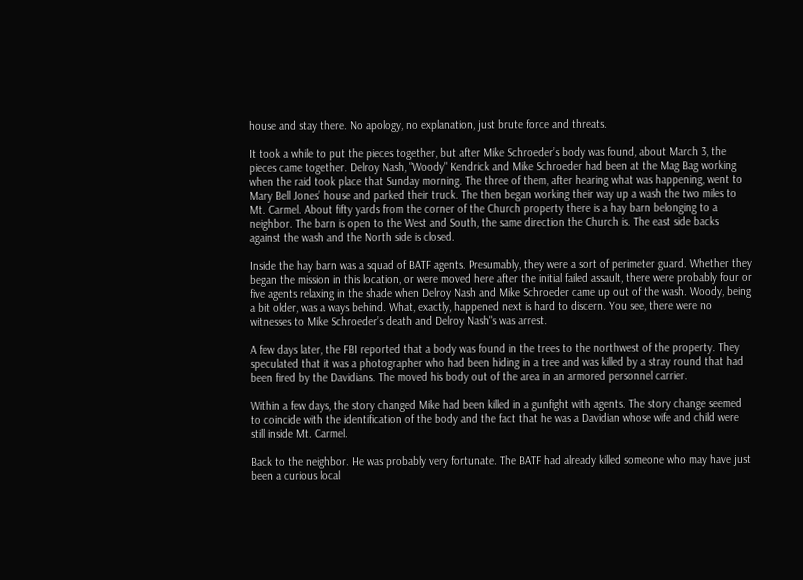house and stay there. No apology, no explanation, just brute force and threats.

It took a while to put the pieces together, but after Mike Schroeder’s body was found, about March 3, the pieces came together. Delroy Nash, "Woody" Kendrick and Mike Schroeder had been at the Mag Bag working when the raid took place that Sunday morning. The three of them, after hearing what was happening, went to Mary Bell Jones’ house and parked their truck. The then began working their way up a wash the two miles to Mt. Carmel. About fifty yards from the corner of the Church property there is a hay barn belonging to a neighbor. The barn is open to the West and South, the same direction the Church is. The east side backs against the wash and the North side is closed.

Inside the hay barn was a squad of BATF agents. Presumably, they were a sort of perimeter guard. Whether they began the mission in this location, or were moved here after the initial failed assault, there were probably four or five agents relaxing in the shade when Delroy Nash and Mike Schroeder came up out of the wash. Woody, being a bit older, was a ways behind. What, exactly, happened next is hard to discern. You see, there were no witnesses to Mike Schroeder’s death and Delroy Nash"s was arrest.

A few days later, the FBI reported that a body was found in the trees to the northwest of the property. They speculated that it was a photographer who had been hiding in a tree and was killed by a stray round that had been fired by the Davidians. The moved his body out of the area in an armored personnel carrier.

Within a few days, the story changed Mike had been killed in a gunfight with agents. The story change seemed to coincide with the identification of the body and the fact that he was a Davidian whose wife and child were still inside Mt. Carmel.

Back to the neighbor. He was probably very fortunate. The BATF had already killed someone who may have just been a curious local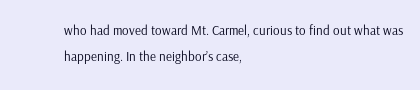who had moved toward Mt. Carmel, curious to find out what was happening. In the neighbor’s case,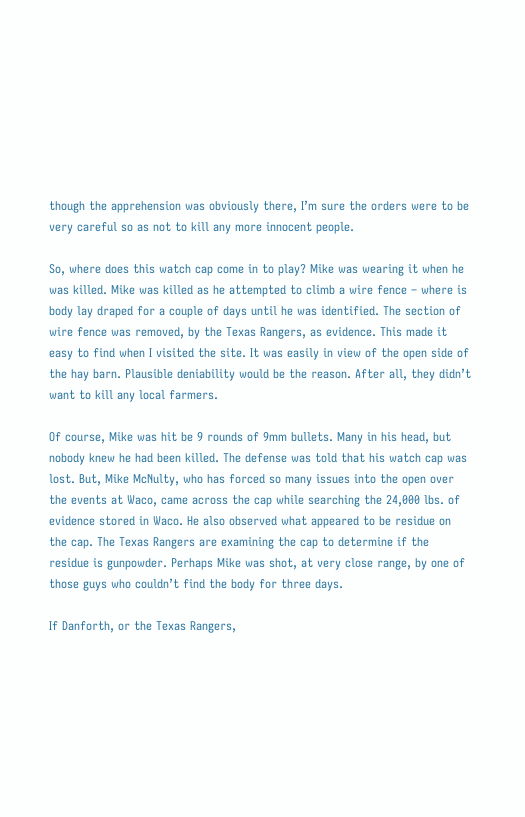though the apprehension was obviously there, I’m sure the orders were to be very careful so as not to kill any more innocent people.

So, where does this watch cap come in to play? Mike was wearing it when he was killed. Mike was killed as he attempted to climb a wire fence – where is body lay draped for a couple of days until he was identified. The section of wire fence was removed, by the Texas Rangers, as evidence. This made it easy to find when I visited the site. It was easily in view of the open side of the hay barn. Plausible deniability would be the reason. After all, they didn’t want to kill any local farmers.

Of course, Mike was hit be 9 rounds of 9mm bullets. Many in his head, but nobody knew he had been killed. The defense was told that his watch cap was lost. But, Mike McNulty, who has forced so many issues into the open over the events at Waco, came across the cap while searching the 24,000 lbs. of evidence stored in Waco. He also observed what appeared to be residue on the cap. The Texas Rangers are examining the cap to determine if the residue is gunpowder. Perhaps Mike was shot, at very close range, by one of those guys who couldn’t find the body for three days.

If Danforth, or the Texas Rangers,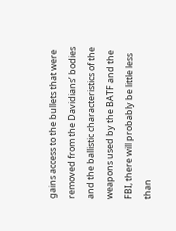gains access to the bullets that were removed from the Davidians’ bodies and the ballistic characteristics of the weapons used by the BATF and the FBI, there will probably be little less than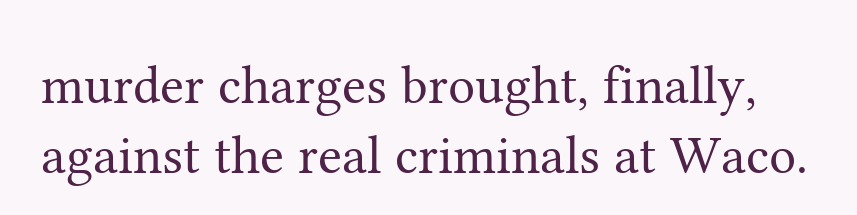murder charges brought, finally, against the real criminals at Waco.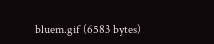bluem.gif (6583 bytes)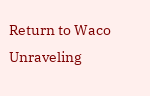Return to Waco Unraveling